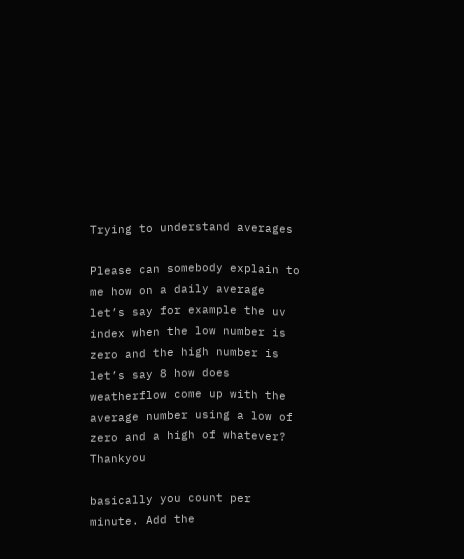Trying to understand averages

Please can somebody explain to me how on a daily average let’s say for example the uv index when the low number is zero and the high number is let’s say 8 how does weatherflow come up with the average number using a low of zero and a high of whatever? Thankyou

basically you count per minute. Add the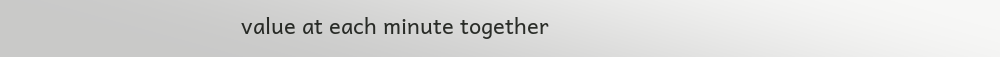value at each minute together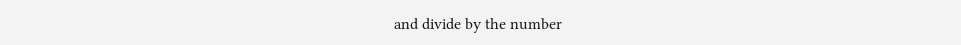and divide by the number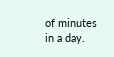of minutes in a day.